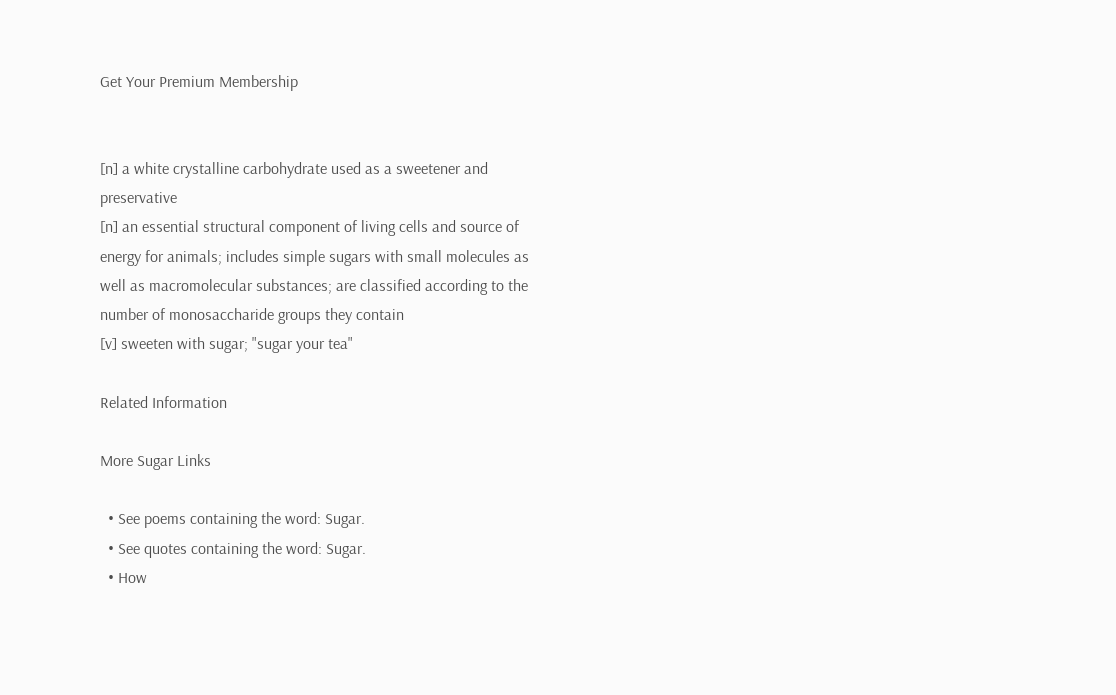Get Your Premium Membership


[n] a white crystalline carbohydrate used as a sweetener and preservative
[n] an essential structural component of living cells and source of energy for animals; includes simple sugars with small molecules as well as macromolecular substances; are classified according to the number of monosaccharide groups they contain
[v] sweeten with sugar; "sugar your tea"

Related Information

More Sugar Links

  • See poems containing the word: Sugar.
  • See quotes containing the word: Sugar.
  • How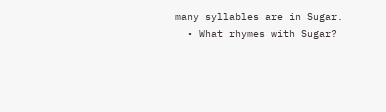many syllables are in Sugar.
  • What rhymes with Sugar?